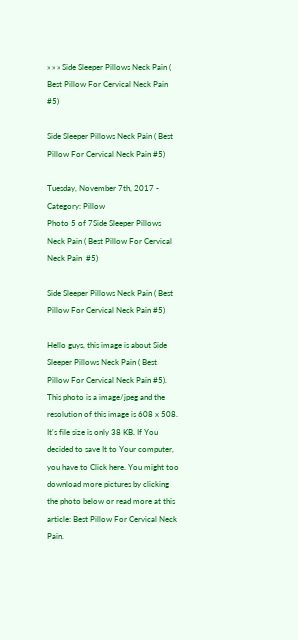» » » Side Sleeper Pillows Neck Pain ( Best Pillow For Cervical Neck Pain #5)

Side Sleeper Pillows Neck Pain ( Best Pillow For Cervical Neck Pain #5)

Tuesday, November 7th, 2017 - Category: Pillow
Photo 5 of 7Side Sleeper Pillows Neck Pain ( Best Pillow For Cervical Neck Pain  #5)

Side Sleeper Pillows Neck Pain ( Best Pillow For Cervical Neck Pain #5)

Hello guys, this image is about Side Sleeper Pillows Neck Pain ( Best Pillow For Cervical Neck Pain #5). This photo is a image/jpeg and the resolution of this image is 608 x 508. It's file size is only 38 KB. If You decided to save It to Your computer, you have to Click here. You might too download more pictures by clicking the photo below or read more at this article: Best Pillow For Cervical Neck Pain.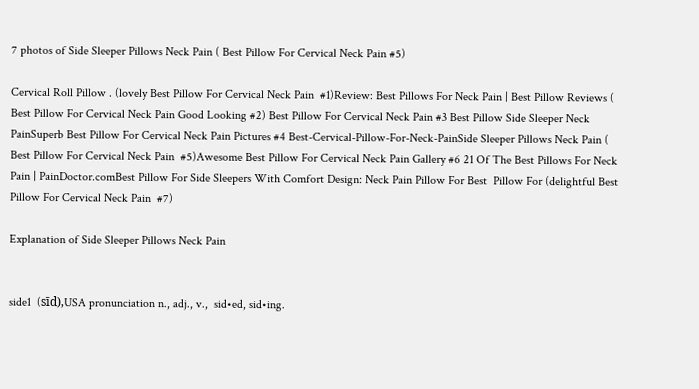7 photos of Side Sleeper Pillows Neck Pain ( Best Pillow For Cervical Neck Pain #5)

Cervical Roll Pillow . (lovely Best Pillow For Cervical Neck Pain  #1)Review: Best Pillows For Neck Pain | Best Pillow Reviews ( Best Pillow For Cervical Neck Pain Good Looking #2) Best Pillow For Cervical Neck Pain #3 Best Pillow Side Sleeper Neck PainSuperb Best Pillow For Cervical Neck Pain Pictures #4 Best-Cervical-Pillow-For-Neck-PainSide Sleeper Pillows Neck Pain ( Best Pillow For Cervical Neck Pain  #5)Awesome Best Pillow For Cervical Neck Pain Gallery #6 21 Of The Best Pillows For Neck Pain | PainDoctor.comBest Pillow For Side Sleepers With Comfort Design: Neck Pain Pillow For Best  Pillow For (delightful Best Pillow For Cervical Neck Pain  #7)

Explanation of Side Sleeper Pillows Neck Pain


side1  (sīd),USA pronunciation n., adj., v.,  sid•ed, sid•ing.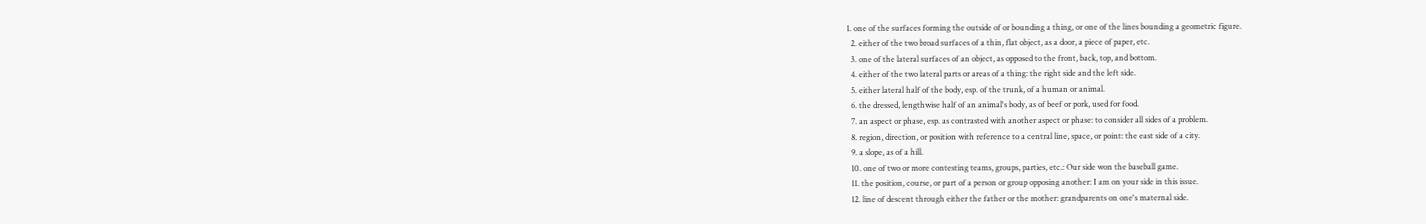1. one of the surfaces forming the outside of or bounding a thing, or one of the lines bounding a geometric figure.
  2. either of the two broad surfaces of a thin, flat object, as a door, a piece of paper, etc.
  3. one of the lateral surfaces of an object, as opposed to the front, back, top, and bottom.
  4. either of the two lateral parts or areas of a thing: the right side and the left side.
  5. either lateral half of the body, esp. of the trunk, of a human or animal.
  6. the dressed, lengthwise half of an animal's body, as of beef or pork, used for food.
  7. an aspect or phase, esp. as contrasted with another aspect or phase: to consider all sides of a problem.
  8. region, direction, or position with reference to a central line, space, or point: the east side of a city.
  9. a slope, as of a hill.
  10. one of two or more contesting teams, groups, parties, etc.: Our side won the baseball game.
  11. the position, course, or part of a person or group opposing another: I am on your side in this issue.
  12. line of descent through either the father or the mother: grandparents on one's maternal side.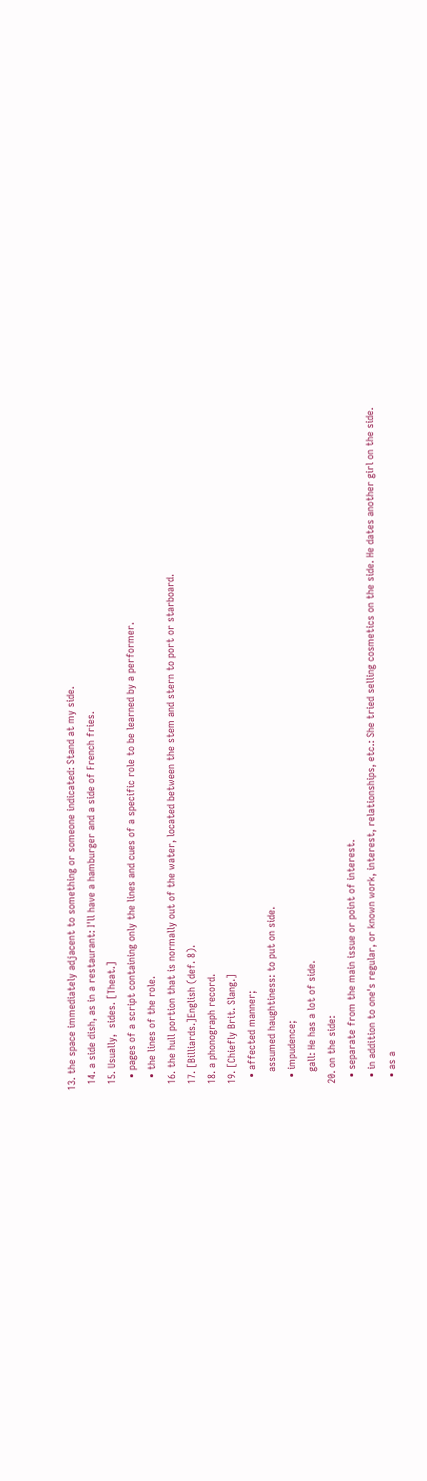13. the space immediately adjacent to something or someone indicated: Stand at my side.
  14. a side dish, as in a restaurant: I'll have a hamburger and a side of French fries.
  15. Usually,  sides. [Theat.]
    • pages of a script containing only the lines and cues of a specific role to be learned by a performer.
    • the lines of the role.
  16. the hull portion that is normally out of the water, located between the stem and stern to port or starboard.
  17. [Billiards.]English (def. 8).
  18. a phonograph record.
  19. [Chiefly Brit. Slang.]
    • affected manner;
      assumed haughtiness: to put on side.
    • impudence;
      gall: He has a lot of side.
  20. on the side:
    • separate from the main issue or point of interest.
    • in addition to one's regular, or known work, interest, relationships, etc.: She tried selling cosmetics on the side. He dates another girl on the side.
    • as a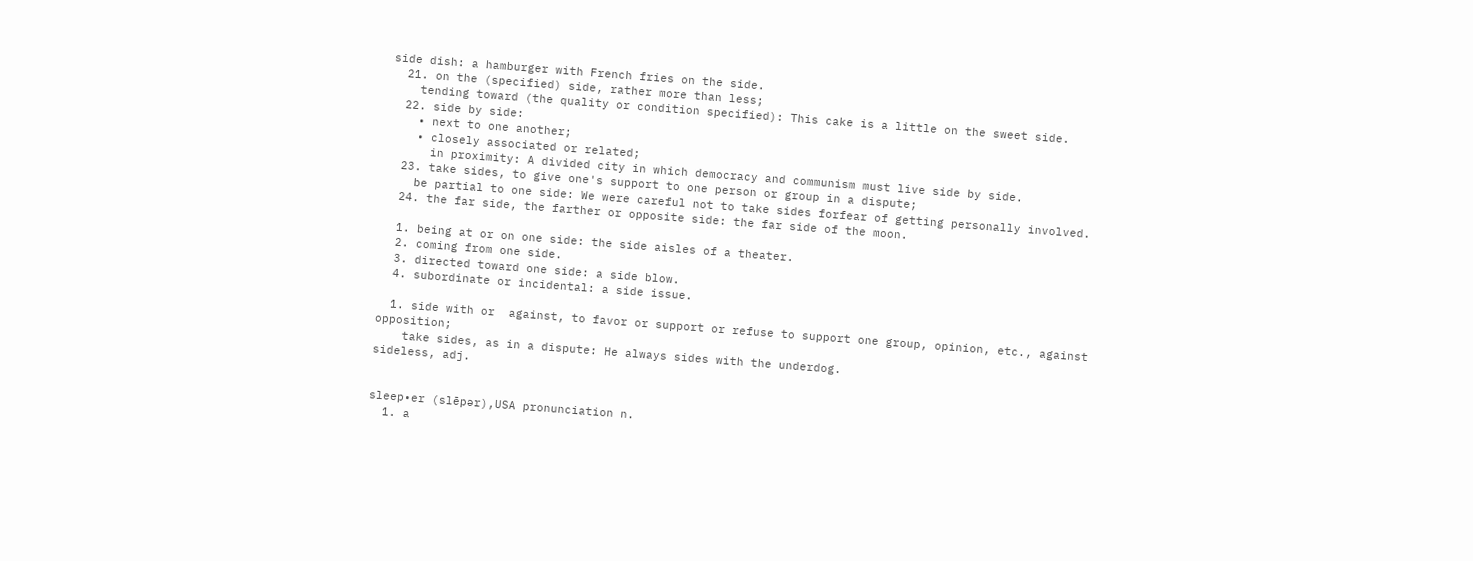side dish: a hamburger with French fries on the side.
  21. on the (specified) side, rather more than less;
    tending toward (the quality or condition specified): This cake is a little on the sweet side.
  22. side by side:
    • next to one another;
    • closely associated or related;
      in proximity: A divided city in which democracy and communism must live side by side.
  23. take sides, to give one's support to one person or group in a dispute;
    be partial to one side: We were careful not to take sides forfear of getting personally involved.
  24. the far side, the farther or opposite side: the far side of the moon.

  1. being at or on one side: the side aisles of a theater.
  2. coming from one side.
  3. directed toward one side: a side blow.
  4. subordinate or incidental: a side issue.

  1. side with or  against, to favor or support or refuse to support one group, opinion, etc., against opposition;
    take sides, as in a dispute: He always sides with the underdog.
sideless, adj.


sleep•er (slēpər),USA pronunciation n.
  1. a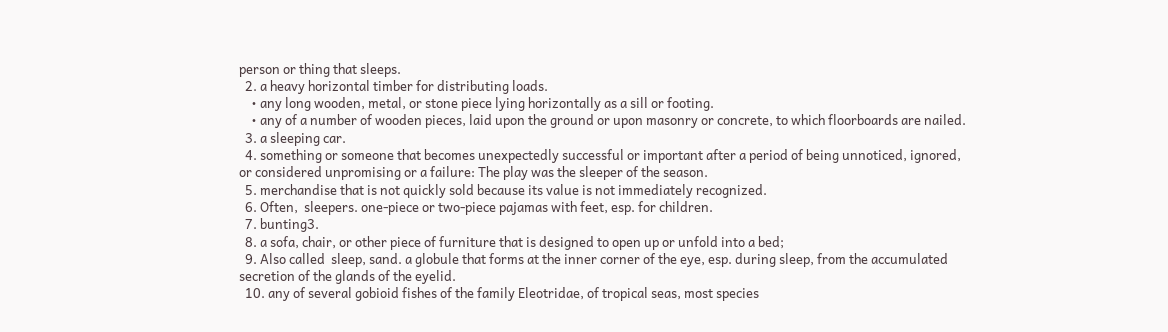person or thing that sleeps.
  2. a heavy horizontal timber for distributing loads.
    • any long wooden, metal, or stone piece lying horizontally as a sill or footing.
    • any of a number of wooden pieces, laid upon the ground or upon masonry or concrete, to which floorboards are nailed.
  3. a sleeping car.
  4. something or someone that becomes unexpectedly successful or important after a period of being unnoticed, ignored, or considered unpromising or a failure: The play was the sleeper of the season.
  5. merchandise that is not quickly sold because its value is not immediately recognized.
  6. Often,  sleepers. one-piece or two-piece pajamas with feet, esp. for children.
  7. bunting3.
  8. a sofa, chair, or other piece of furniture that is designed to open up or unfold into a bed;
  9. Also called  sleep, sand. a globule that forms at the inner corner of the eye, esp. during sleep, from the accumulated secretion of the glands of the eyelid.
  10. any of several gobioid fishes of the family Eleotridae, of tropical seas, most species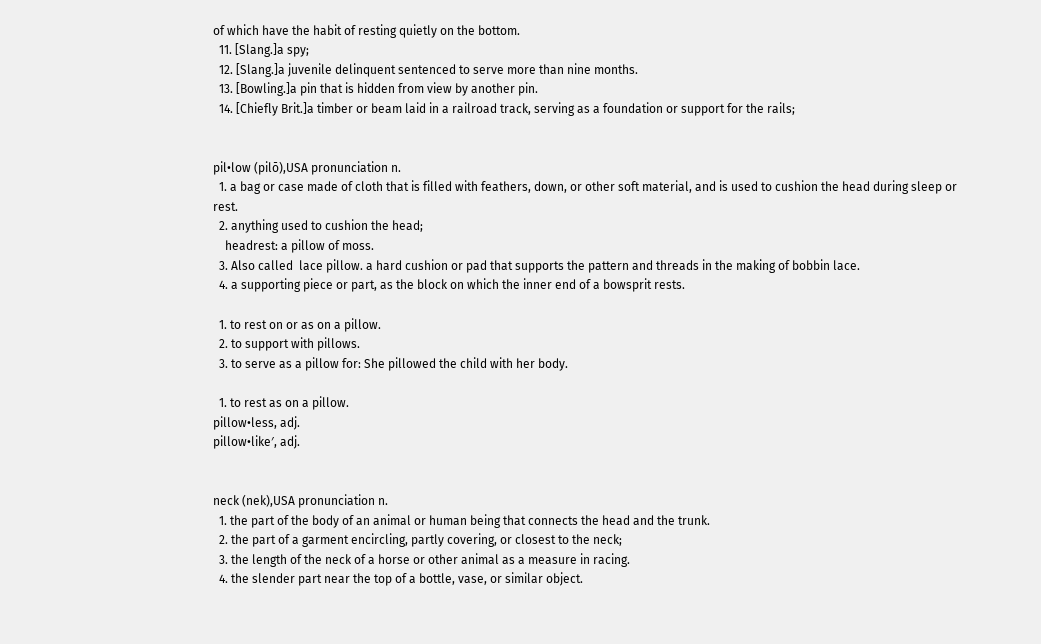of which have the habit of resting quietly on the bottom.
  11. [Slang.]a spy;
  12. [Slang.]a juvenile delinquent sentenced to serve more than nine months.
  13. [Bowling.]a pin that is hidden from view by another pin.
  14. [Chiefly Brit.]a timber or beam laid in a railroad track, serving as a foundation or support for the rails;


pil•low (pilō),USA pronunciation n.
  1. a bag or case made of cloth that is filled with feathers, down, or other soft material, and is used to cushion the head during sleep or rest.
  2. anything used to cushion the head;
    headrest: a pillow of moss.
  3. Also called  lace pillow. a hard cushion or pad that supports the pattern and threads in the making of bobbin lace.
  4. a supporting piece or part, as the block on which the inner end of a bowsprit rests.

  1. to rest on or as on a pillow.
  2. to support with pillows.
  3. to serve as a pillow for: She pillowed the child with her body.

  1. to rest as on a pillow.
pillow•less, adj.
pillow•like′, adj.


neck (nek),USA pronunciation n.
  1. the part of the body of an animal or human being that connects the head and the trunk.
  2. the part of a garment encircling, partly covering, or closest to the neck;
  3. the length of the neck of a horse or other animal as a measure in racing.
  4. the slender part near the top of a bottle, vase, or similar object.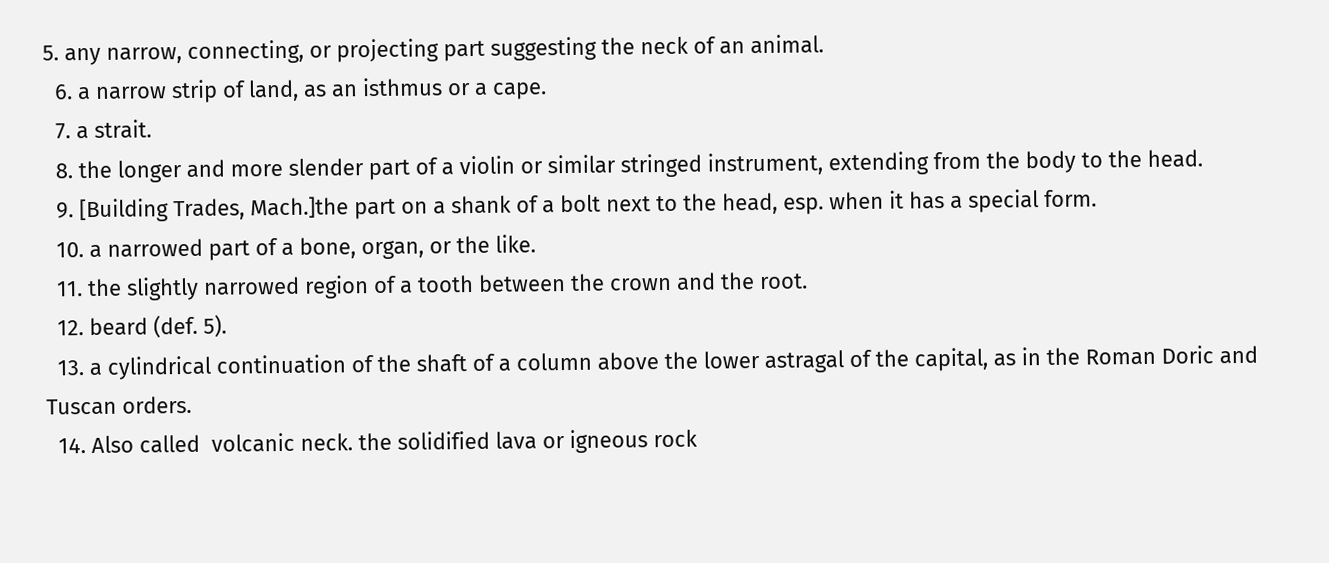5. any narrow, connecting, or projecting part suggesting the neck of an animal.
  6. a narrow strip of land, as an isthmus or a cape.
  7. a strait.
  8. the longer and more slender part of a violin or similar stringed instrument, extending from the body to the head.
  9. [Building Trades, Mach.]the part on a shank of a bolt next to the head, esp. when it has a special form.
  10. a narrowed part of a bone, organ, or the like.
  11. the slightly narrowed region of a tooth between the crown and the root.
  12. beard (def. 5).
  13. a cylindrical continuation of the shaft of a column above the lower astragal of the capital, as in the Roman Doric and Tuscan orders.
  14. Also called  volcanic neck. the solidified lava or igneous rock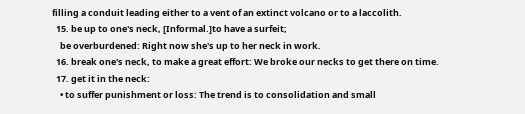filling a conduit leading either to a vent of an extinct volcano or to a laccolith.
  15. be up to one's neck, [Informal.]to have a surfeit;
    be overburdened: Right now she's up to her neck in work.
  16. break one's neck, to make a great effort: We broke our necks to get there on time.
  17. get it in the neck:
    • to suffer punishment or loss: The trend is to consolidation and small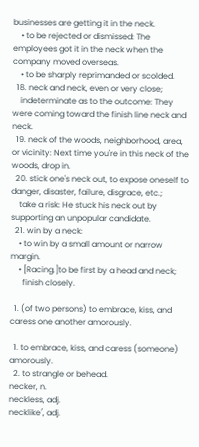businesses are getting it in the neck.
    • to be rejected or dismissed: The employees got it in the neck when the company moved overseas.
    • to be sharply reprimanded or scolded.
  18. neck and neck, even or very close;
    indeterminate as to the outcome: They were coming toward the finish line neck and neck.
  19. neck of the woods, neighborhood, area, or vicinity: Next time you're in this neck of the woods, drop in.
  20. stick one's neck out, to expose oneself to danger, disaster, failure, disgrace, etc.;
    take a risk: He stuck his neck out by supporting an unpopular candidate.
  21. win by a neck:
    • to win by a small amount or narrow margin.
    • [Racing.]to be first by a head and neck;
      finish closely.

  1. (of two persons) to embrace, kiss, and caress one another amorously.

  1. to embrace, kiss, and caress (someone) amorously.
  2. to strangle or behead.
necker, n.
neckless, adj.
necklike′, adj.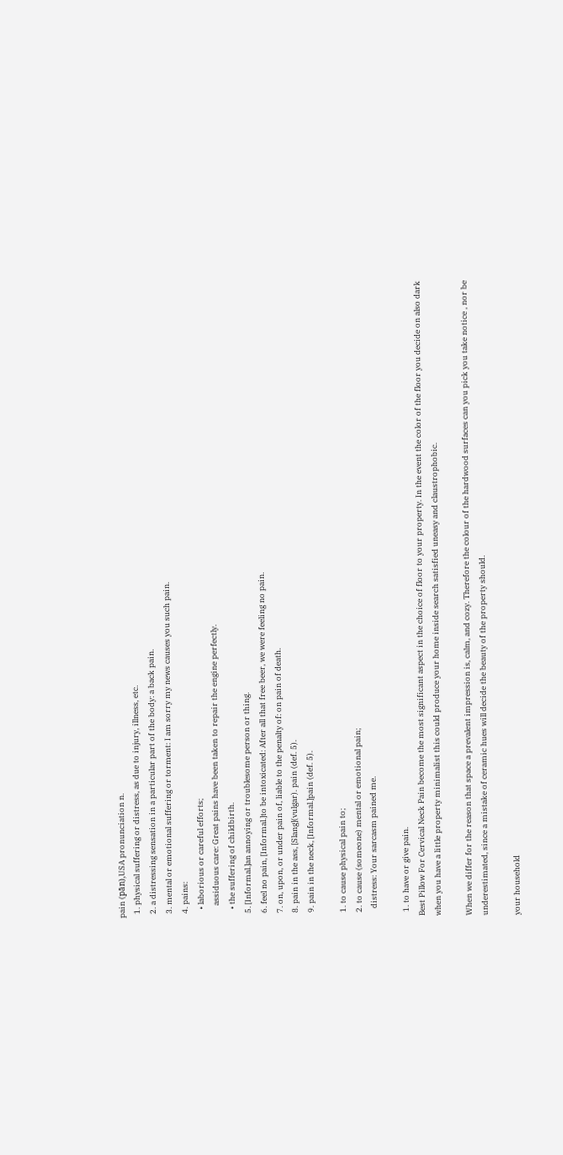pain (pān),USA pronunciation n.
  1. physical suffering or distress, as due to injury, illness, etc.
  2. a distressing sensation in a particular part of the body: a back pain.
  3. mental or emotional suffering or torment: I am sorry my news causes you such pain.
  4. pains:
    • laborious or careful efforts;
      assiduous care: Great pains have been taken to repair the engine perfectly.
    • the suffering of childbirth.
  5. [Informal.]an annoying or troublesome person or thing.
  6. feel no pain, [Informal.]to be intoxicated: After all that free beer, we were feeling no pain.
  7. on, upon, or under pain of, liable to the penalty of: on pain of death.
  8. pain in the ass, [Slang](vulgar). pain (def. 5).
  9. pain in the neck, [Informal.]pain (def. 5).

  1. to cause physical pain to;
  2. to cause (someone) mental or emotional pain;
    distress: Your sarcasm pained me.

  1. to have or give pain.
Best Pillow For Cervical Neck Pain become the most significant aspect in the choice of floor to your property. In the event the color of the floor you decide on also dark when you have a little property minimalist this could produce your home inside search satisfied uneasy and claustrophobic.

When we differ for the reason that space a prevalent impression is, calm, and cozy. Therefore the colour of the hardwood surfaces can you pick you take notice , nor be underestimated, since a mistake of ceramic hues will decide the beauty of the property should.

your household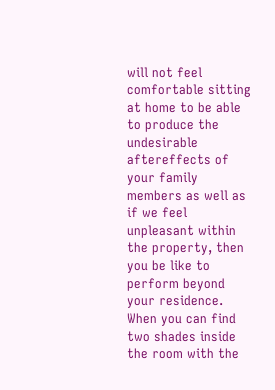will not feel comfortable sitting at home to be able to produce the undesirable aftereffects of your family members as well as if we feel unpleasant within the property, then you be like to perform beyond your residence. When you can find two shades inside the room with the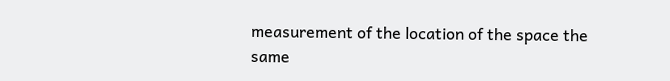measurement of the location of the space the same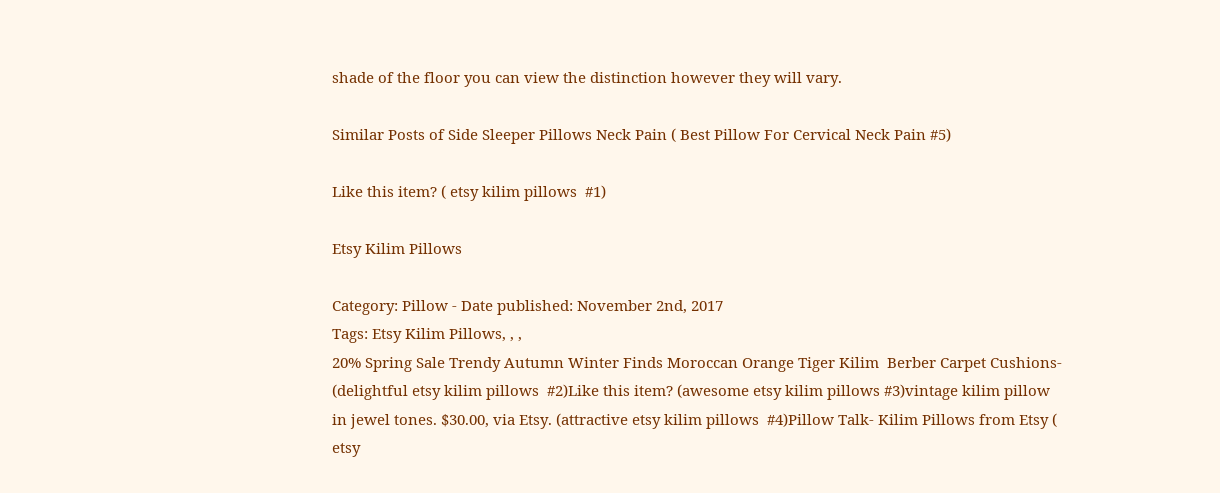shade of the floor you can view the distinction however they will vary.

Similar Posts of Side Sleeper Pillows Neck Pain ( Best Pillow For Cervical Neck Pain #5)

Like this item? ( etsy kilim pillows  #1)

Etsy Kilim Pillows

Category: Pillow - Date published: November 2nd, 2017
Tags: Etsy Kilim Pillows, , ,
20% Spring Sale Trendy Autumn Winter Finds Moroccan Orange Tiger Kilim  Berber Carpet Cushions- (delightful etsy kilim pillows  #2)Like this item? (awesome etsy kilim pillows #3)vintage kilim pillow in jewel tones. $30.00, via Etsy. (attractive etsy kilim pillows  #4)Pillow Talk- Kilim Pillows from Etsy ( etsy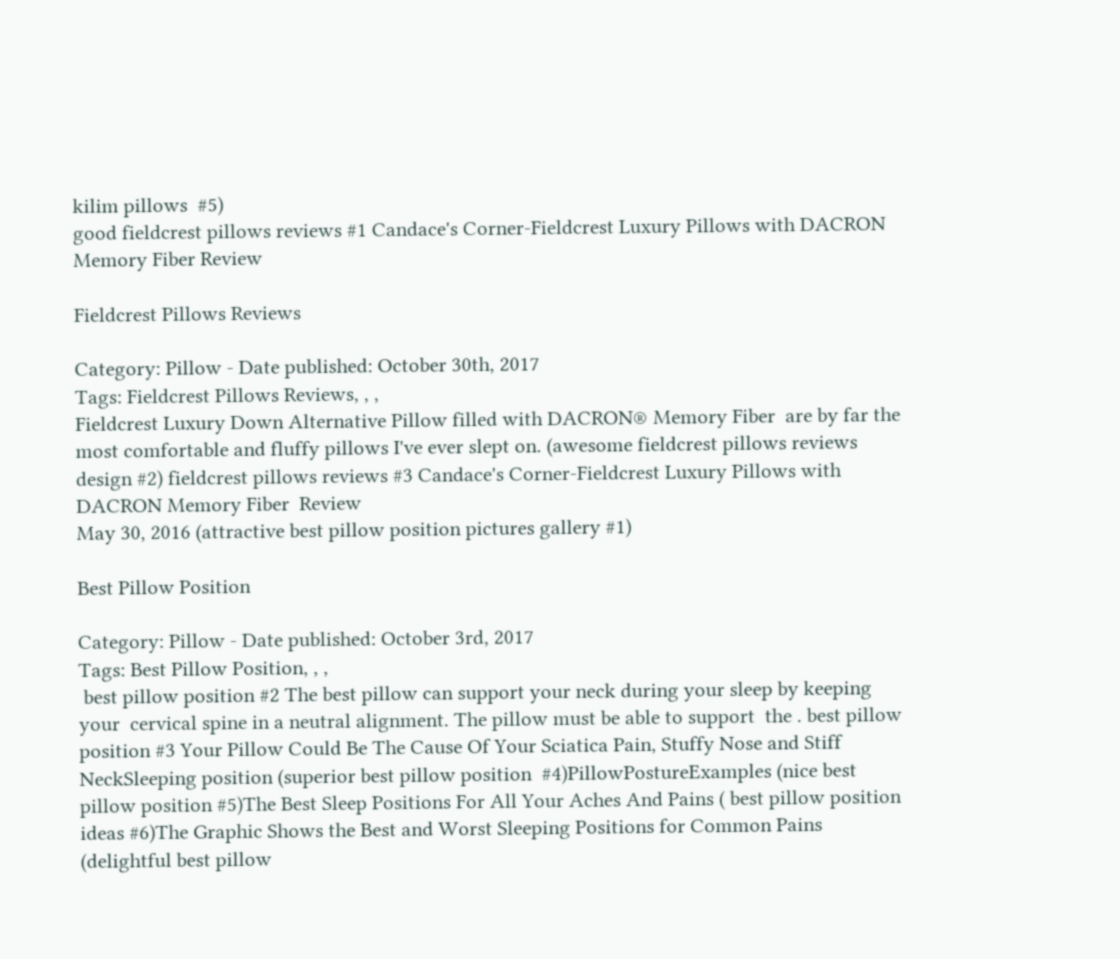kilim pillows  #5)
good fieldcrest pillows reviews #1 Candace's Corner-Fieldcrest Luxury Pillows with DACRON Memory Fiber Review

Fieldcrest Pillows Reviews

Category: Pillow - Date published: October 30th, 2017
Tags: Fieldcrest Pillows Reviews, , ,
Fieldcrest Luxury Down Alternative Pillow filled with DACRON® Memory Fiber  are by far the most comfortable and fluffy pillows I've ever slept on. (awesome fieldcrest pillows reviews design #2) fieldcrest pillows reviews #3 Candace's Corner-Fieldcrest Luxury Pillows with DACRON Memory Fiber  Review
May 30, 2016 (attractive best pillow position pictures gallery #1)

Best Pillow Position

Category: Pillow - Date published: October 3rd, 2017
Tags: Best Pillow Position, , ,
 best pillow position #2 The best pillow can support your neck during your sleep by keeping your  cervical spine in a neutral alignment. The pillow must be able to support  the . best pillow position #3 Your Pillow Could Be The Cause Of Your Sciatica Pain, Stuffy Nose and Stiff  NeckSleeping position (superior best pillow position  #4)PillowPostureExamples (nice best pillow position #5)The Best Sleep Positions For All Your Aches And Pains ( best pillow position ideas #6)The Graphic Shows the Best and Worst Sleeping Positions for Common Pains (delightful best pillow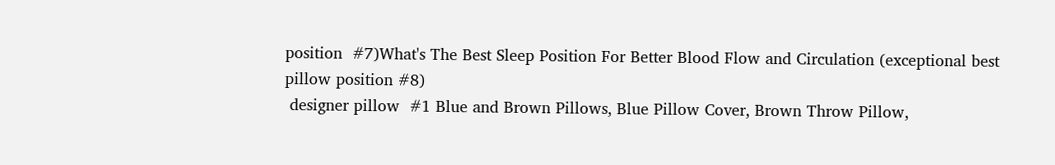position  #7)What's The Best Sleep Position For Better Blood Flow and Circulation (exceptional best pillow position #8)
 designer pillow  #1 Blue and Brown Pillows, Blue Pillow Cover, Brown Throw Pillow,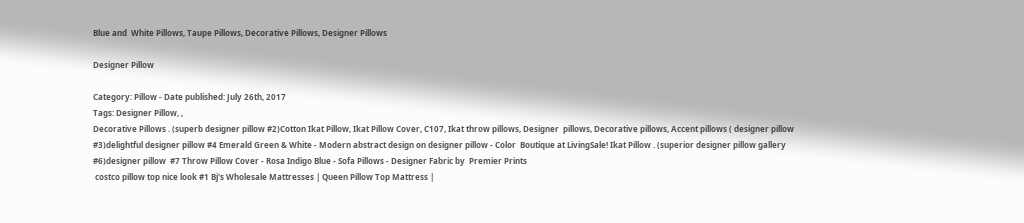Blue and  White Pillows, Taupe Pillows, Decorative Pillows, Designer Pillows

Designer Pillow

Category: Pillow - Date published: July 26th, 2017
Tags: Designer Pillow, ,
Decorative Pillows . (superb designer pillow #2)Cotton Ikat Pillow, Ikat Pillow Cover, C107, Ikat throw pillows, Designer  pillows, Decorative pillows, Accent pillows ( designer pillow  #3)delightful designer pillow #4 Emerald Green & White - Modern abstract design on designer pillow - Color  Boutique at LivingSale! Ikat Pillow . (superior designer pillow gallery #6)designer pillow  #7 Throw Pillow Cover - Rosa Indigo Blue - Sofa Pillows - Designer Fabric by  Premier Prints
 costco pillow top nice look #1 Bj's Wholesale Mattresses | Queen Pillow Top Mattress |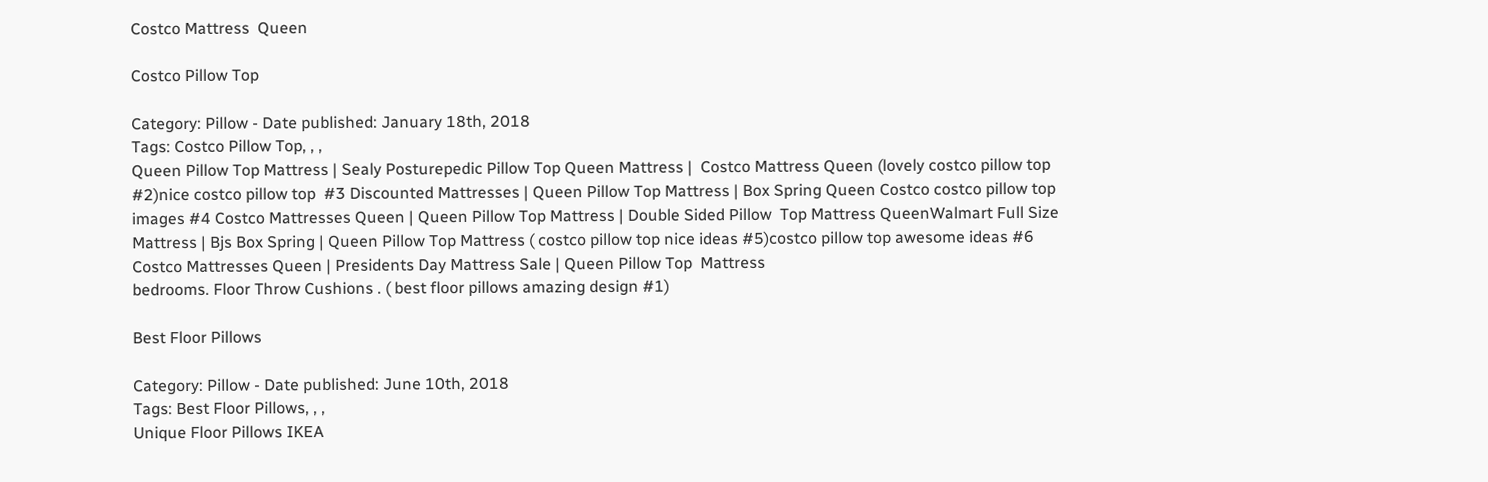Costco Mattress  Queen

Costco Pillow Top

Category: Pillow - Date published: January 18th, 2018
Tags: Costco Pillow Top, , ,
Queen Pillow Top Mattress | Sealy Posturepedic Pillow Top Queen Mattress |  Costco Mattress Queen (lovely costco pillow top  #2)nice costco pillow top  #3 Discounted Mattresses | Queen Pillow Top Mattress | Box Spring Queen Costco costco pillow top images #4 Costco Mattresses Queen | Queen Pillow Top Mattress | Double Sided Pillow  Top Mattress QueenWalmart Full Size Mattress | Bjs Box Spring | Queen Pillow Top Mattress ( costco pillow top nice ideas #5)costco pillow top awesome ideas #6 Costco Mattresses Queen | Presidents Day Mattress Sale | Queen Pillow Top  Mattress
bedrooms. Floor Throw Cushions . ( best floor pillows amazing design #1)

Best Floor Pillows

Category: Pillow - Date published: June 10th, 2018
Tags: Best Floor Pillows, , ,
Unique Floor Pillows IKEA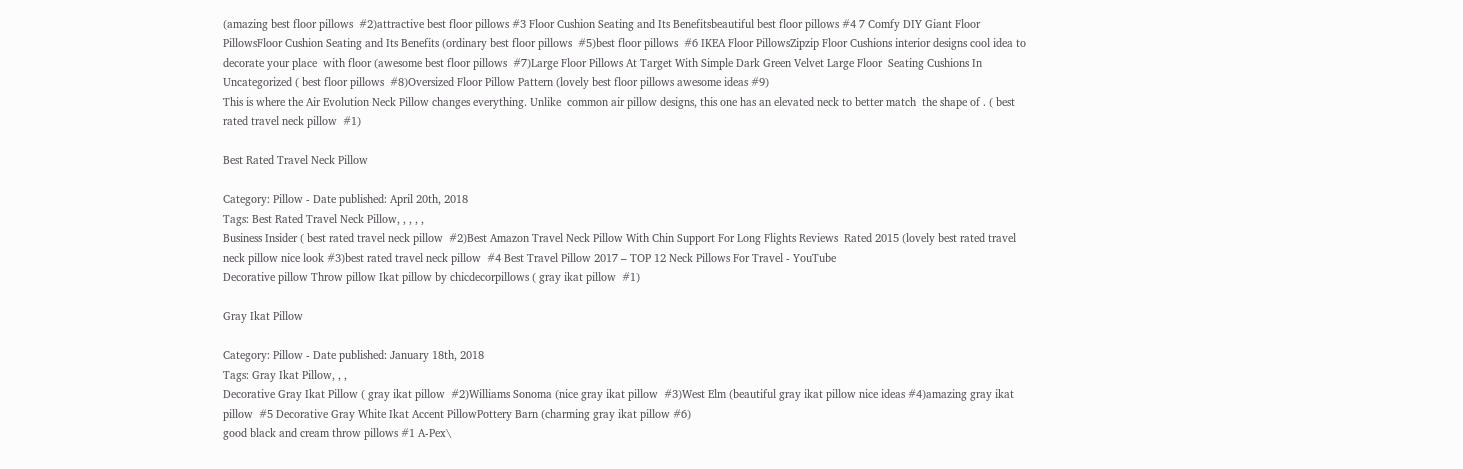(amazing best floor pillows  #2)attractive best floor pillows #3 Floor Cushion Seating and Its Benefitsbeautiful best floor pillows #4 7 Comfy DIY Giant Floor PillowsFloor Cushion Seating and Its Benefits (ordinary best floor pillows  #5)best floor pillows  #6 IKEA Floor PillowsZipzip Floor Cushions interior designs cool idea to decorate your place  with floor (awesome best floor pillows  #7)Large Floor Pillows At Target With Simple Dark Green Velvet Large Floor  Seating Cushions In Uncategorized ( best floor pillows  #8)Oversized Floor Pillow Pattern (lovely best floor pillows awesome ideas #9)
This is where the Air Evolution Neck Pillow changes everything. Unlike  common air pillow designs, this one has an elevated neck to better match  the shape of . ( best rated travel neck pillow  #1)

Best Rated Travel Neck Pillow

Category: Pillow - Date published: April 20th, 2018
Tags: Best Rated Travel Neck Pillow, , , , ,
Business Insider ( best rated travel neck pillow  #2)Best Amazon Travel Neck Pillow With Chin Support For Long Flights Reviews  Rated 2015 (lovely best rated travel neck pillow nice look #3)best rated travel neck pillow  #4 Best Travel Pillow 2017 – TOP 12 Neck Pillows For Travel - YouTube
Decorative pillow Throw pillow Ikat pillow by chicdecorpillows ( gray ikat pillow  #1)

Gray Ikat Pillow

Category: Pillow - Date published: January 18th, 2018
Tags: Gray Ikat Pillow, , ,
Decorative Gray Ikat Pillow ( gray ikat pillow  #2)Williams Sonoma (nice gray ikat pillow  #3)West Elm (beautiful gray ikat pillow nice ideas #4)amazing gray ikat pillow  #5 Decorative Gray White Ikat Accent PillowPottery Barn (charming gray ikat pillow #6)
good black and cream throw pillows #1 A-Pex\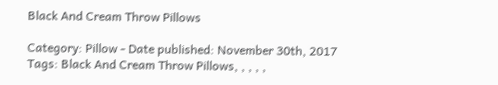Black And Cream Throw Pillows

Category: Pillow - Date published: November 30th, 2017
Tags: Black And Cream Throw Pillows, , , , ,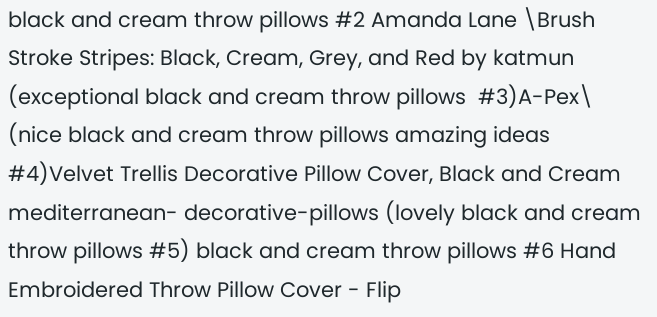black and cream throw pillows #2 Amanda Lane \Brush Stroke Stripes: Black, Cream, Grey, and Red by katmun (exceptional black and cream throw pillows  #3)A-Pex\ (nice black and cream throw pillows amazing ideas #4)Velvet Trellis Decorative Pillow Cover, Black and Cream mediterranean- decorative-pillows (lovely black and cream throw pillows #5) black and cream throw pillows #6 Hand Embroidered Throw Pillow Cover - Flip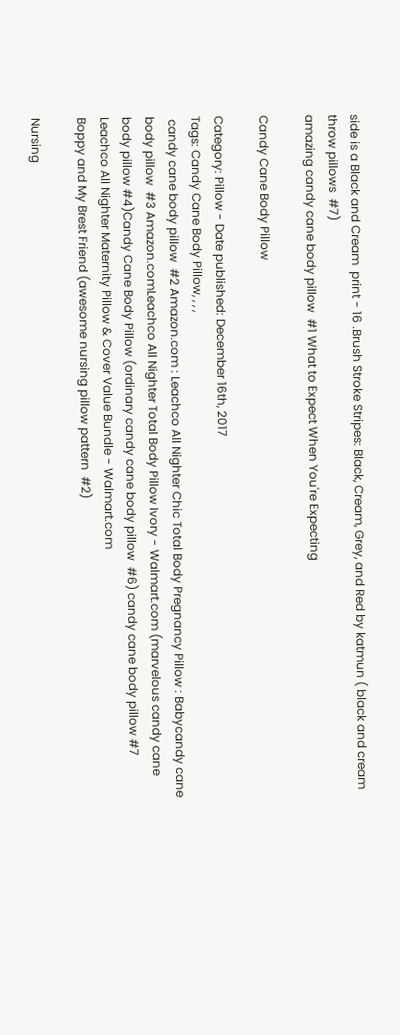side is a Black and Cream  print - 16 .Brush Stroke Stripes: Black, Cream, Grey, and Red by katmun ( black and cream throw pillows  #7)
amazing candy cane body pillow  #1 What to Expect When You're Expecting

Candy Cane Body Pillow

Category: Pillow - Date published: December 16th, 2017
Tags: Candy Cane Body Pillow, , , ,
 candy cane body pillow  #2 Amazon.com : Leachco All Nighter Chic Total Body Pregnancy Pillow : Babycandy cane body pillow  #3 Amazon.comLeachco All Nighter Total Body Pillow Ivory - Walmart.com (marvelous candy cane body pillow #4)Candy Cane Body Pillow (ordinary candy cane body pillow  #6) candy cane body pillow #7 Leachco All Nighter Maternity Pillow & Cover Value Bundle - Walmart.com
Boppy and My Brest Friend (awesome nursing pillow pattern  #2)

Nursing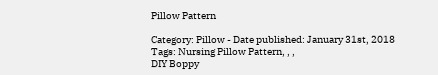Pillow Pattern

Category: Pillow - Date published: January 31st, 2018
Tags: Nursing Pillow Pattern, , ,
DIY Boppy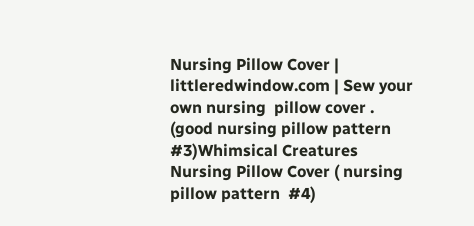Nursing Pillow Cover | littleredwindow.com | Sew your own nursing  pillow cover . (good nursing pillow pattern  #3)Whimsical Creatures Nursing Pillow Cover ( nursing pillow pattern  #4)